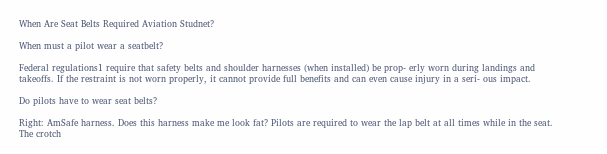When Are Seat Belts Required Aviation Studnet?

When must a pilot wear a seatbelt?

Federal regulations1 require that safety belts and shoulder harnesses (when installed) be prop- erly worn during landings and takeoffs. If the restraint is not worn properly, it cannot provide full benefits and can even cause injury in a seri- ous impact.

Do pilots have to wear seat belts?

Right: AmSafe harness. Does this harness make me look fat? Pilots are required to wear the lap belt at all times while in the seat. The crotch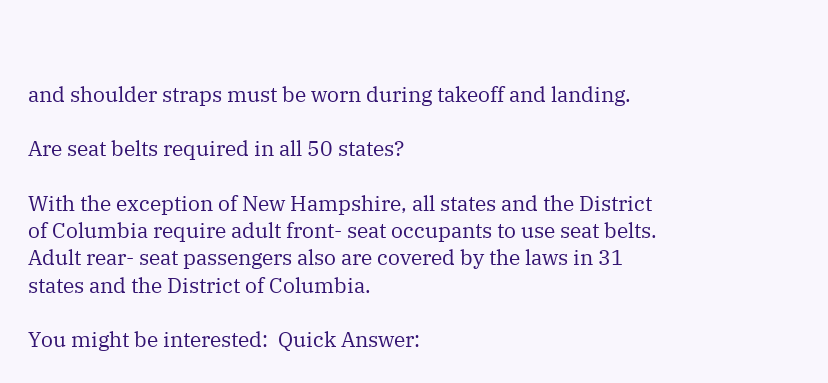and shoulder straps must be worn during takeoff and landing.

Are seat belts required in all 50 states?

With the exception of New Hampshire, all states and the District of Columbia require adult front- seat occupants to use seat belts. Adult rear- seat passengers also are covered by the laws in 31 states and the District of Columbia.

You might be interested:  Quick Answer: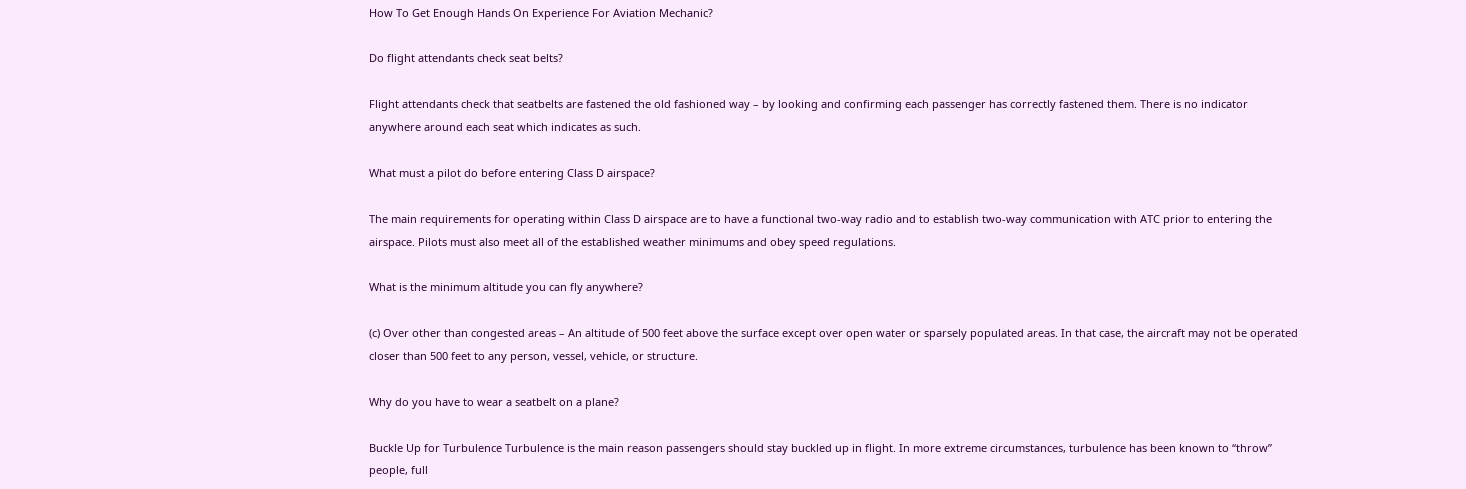How To Get Enough Hands On Experience For Aviation Mechanic?

Do flight attendants check seat belts?

Flight attendants check that seatbelts are fastened the old fashioned way – by looking and confirming each passenger has correctly fastened them. There is no indicator anywhere around each seat which indicates as such.

What must a pilot do before entering Class D airspace?

The main requirements for operating within Class D airspace are to have a functional two-way radio and to establish two-way communication with ATC prior to entering the airspace. Pilots must also meet all of the established weather minimums and obey speed regulations.

What is the minimum altitude you can fly anywhere?

(c) Over other than congested areas – An altitude of 500 feet above the surface except over open water or sparsely populated areas. In that case, the aircraft may not be operated closer than 500 feet to any person, vessel, vehicle, or structure.

Why do you have to wear a seatbelt on a plane?

Buckle Up for Turbulence Turbulence is the main reason passengers should stay buckled up in flight. In more extreme circumstances, turbulence has been known to “throw” people, full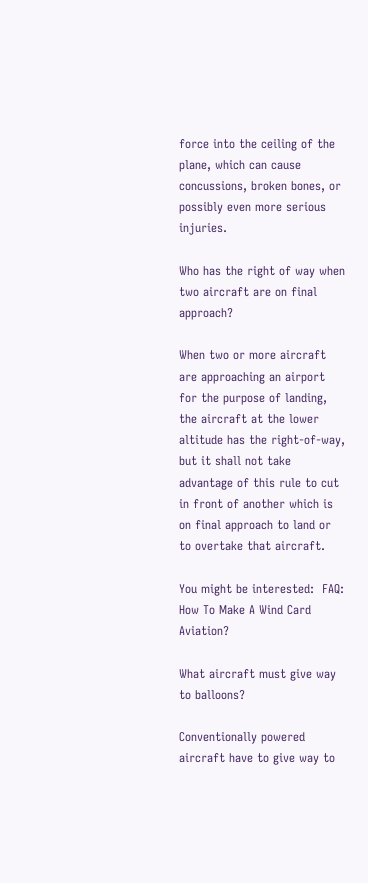force into the ceiling of the plane, which can cause concussions, broken bones, or possibly even more serious injuries.

Who has the right of way when two aircraft are on final approach?

When two or more aircraft are approaching an airport for the purpose of landing, the aircraft at the lower altitude has the right-of-way, but it shall not take advantage of this rule to cut in front of another which is on final approach to land or to overtake that aircraft.

You might be interested:  FAQ: How To Make A Wind Card Aviation?

What aircraft must give way to balloons?

Conventionally powered aircraft have to give way to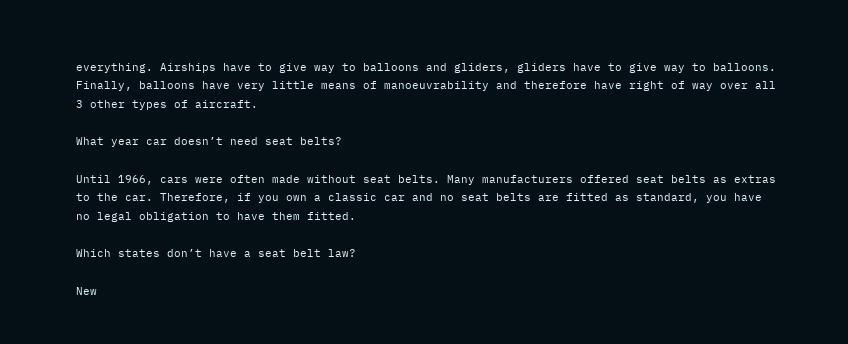everything. Airships have to give way to balloons and gliders, gliders have to give way to balloons. Finally, balloons have very little means of manoeuvrability and therefore have right of way over all 3 other types of aircraft.

What year car doesn’t need seat belts?

Until 1966, cars were often made without seat belts. Many manufacturers offered seat belts as extras to the car. Therefore, if you own a classic car and no seat belts are fitted as standard, you have no legal obligation to have them fitted.

Which states don’t have a seat belt law?

New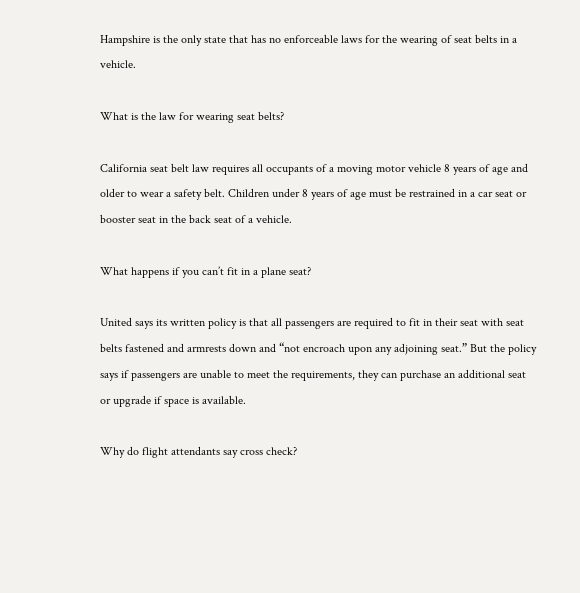Hampshire is the only state that has no enforceable laws for the wearing of seat belts in a vehicle.

What is the law for wearing seat belts?

California seat belt law requires all occupants of a moving motor vehicle 8 years of age and older to wear a safety belt. Children under 8 years of age must be restrained in a car seat or booster seat in the back seat of a vehicle.

What happens if you can’t fit in a plane seat?

United says its written policy is that all passengers are required to fit in their seat with seat belts fastened and armrests down and “not encroach upon any adjoining seat.” But the policy says if passengers are unable to meet the requirements, they can purchase an additional seat or upgrade if space is available.

Why do flight attendants say cross check?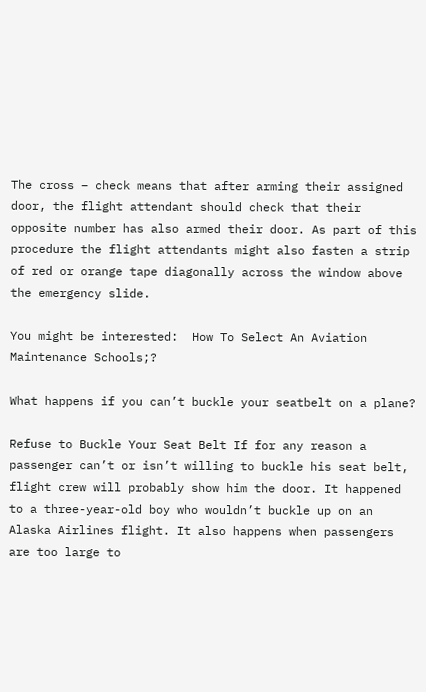The cross – check means that after arming their assigned door, the flight attendant should check that their opposite number has also armed their door. As part of this procedure the flight attendants might also fasten a strip of red or orange tape diagonally across the window above the emergency slide.

You might be interested:  How To Select An Aviation Maintenance Schools;?

What happens if you can’t buckle your seatbelt on a plane?

Refuse to Buckle Your Seat Belt If for any reason a passenger can’t or isn’t willing to buckle his seat belt, flight crew will probably show him the door. It happened to a three-year-old boy who wouldn’t buckle up on an Alaska Airlines flight. It also happens when passengers are too large to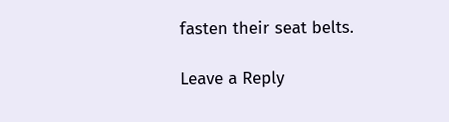fasten their seat belts.

Leave a Reply